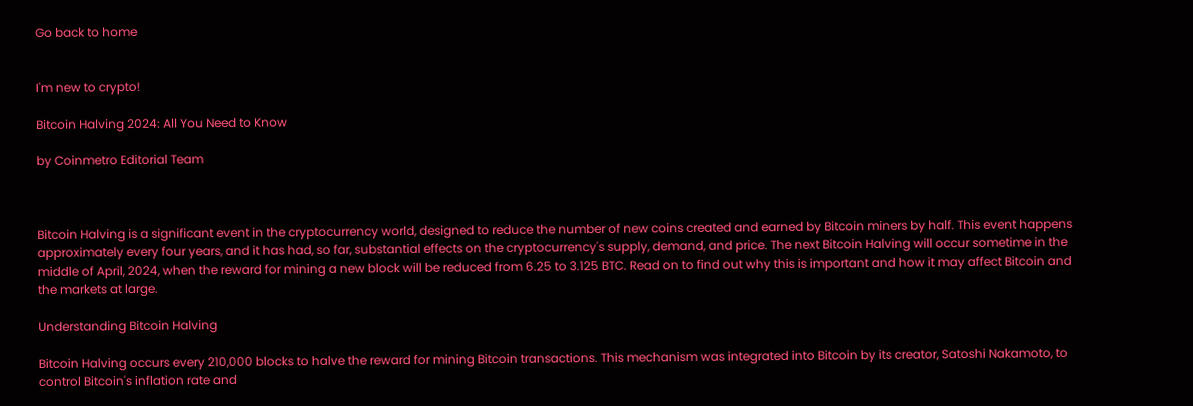Go back to home


I'm new to crypto!

Bitcoin Halving 2024: All You Need to Know

by Coinmetro Editorial Team



Bitcoin Halving is a significant event in the cryptocurrency world, designed to reduce the number of new coins created and earned by Bitcoin miners by half. This event happens approximately every four years, and it has had, so far, substantial effects on the cryptocurrency's supply, demand, and price. The next Bitcoin Halving will occur sometime in the middle of April, 2024, when the reward for mining a new block will be reduced from 6.25 to 3.125 BTC. Read on to find out why this is important and how it may affect Bitcoin and the markets at large.

Understanding Bitcoin Halving

Bitcoin Halving occurs every 210,000 blocks to halve the reward for mining Bitcoin transactions. This mechanism was integrated into Bitcoin by its creator, Satoshi Nakamoto, to control Bitcoin's inflation rate and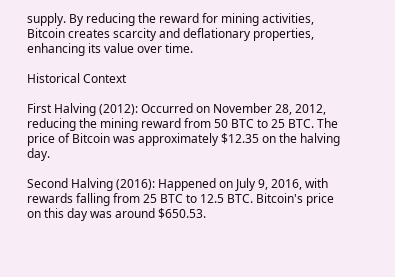supply. By reducing the reward for mining activities, Bitcoin creates scarcity and deflationary properties, enhancing its value over time.

Historical Context

First Halving (2012): Occurred on November 28, 2012, reducing the mining reward from 50 BTC to 25 BTC. The price of Bitcoin was approximately $12.35 on the halving day.

Second Halving (2016): Happened on July 9, 2016, with rewards falling from 25 BTC to 12.5 BTC. Bitcoin's price on this day was around $650.53.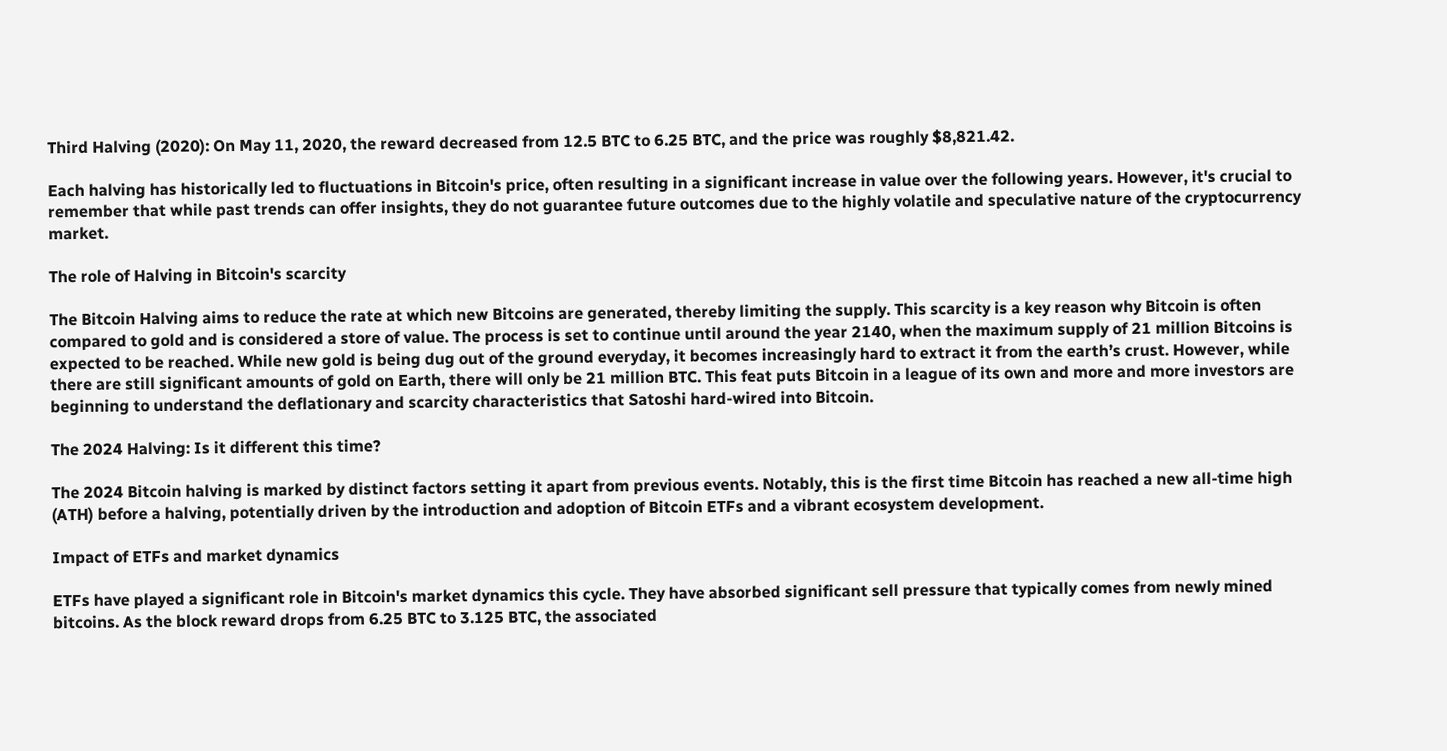Third Halving (2020): On May 11, 2020, the reward decreased from 12.5 BTC to 6.25 BTC, and the price was roughly $8,821.42.

Each halving has historically led to fluctuations in Bitcoin's price, often resulting in a significant increase in value over the following years. However, it's crucial to remember that while past trends can offer insights, they do not guarantee future outcomes due to the highly volatile and speculative nature of the cryptocurrency market.

The role of Halving in Bitcoin's scarcity

The Bitcoin Halving aims to reduce the rate at which new Bitcoins are generated, thereby limiting the supply. This scarcity is a key reason why Bitcoin is often compared to gold and is considered a store of value. The process is set to continue until around the year 2140, when the maximum supply of 21 million Bitcoins is expected to be reached. While new gold is being dug out of the ground everyday, it becomes increasingly hard to extract it from the earth’s crust. However, while there are still significant amounts of gold on Earth, there will only be 21 million BTC. This feat puts Bitcoin in a league of its own and more and more investors are beginning to understand the deflationary and scarcity characteristics that Satoshi hard-wired into Bitcoin.

The 2024 Halving: Is it different this time?

The 2024 Bitcoin halving is marked by distinct factors setting it apart from previous events. Notably, this is the first time Bitcoin has reached a new all-time high (ATH) before a halving, potentially driven by the introduction and adoption of Bitcoin ETFs and a vibrant ecosystem development.

Impact of ETFs and market dynamics

ETFs have played a significant role in Bitcoin's market dynamics this cycle. They have absorbed significant sell pressure that typically comes from newly mined bitcoins. As the block reward drops from 6.25 BTC to 3.125 BTC, the associated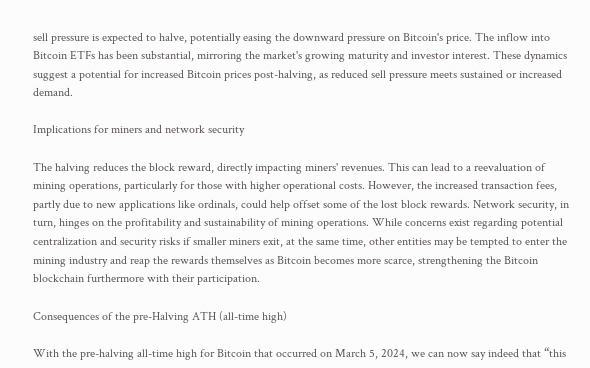sell pressure is expected to halve, potentially easing the downward pressure on Bitcoin's price. The inflow into Bitcoin ETFs has been substantial, mirroring the market's growing maturity and investor interest. These dynamics suggest a potential for increased Bitcoin prices post-halving, as reduced sell pressure meets sustained or increased demand.

Implications for miners and network security

The halving reduces the block reward, directly impacting miners' revenues. This can lead to a reevaluation of mining operations, particularly for those with higher operational costs. However, the increased transaction fees, partly due to new applications like ordinals, could help offset some of the lost block rewards. Network security, in turn, hinges on the profitability and sustainability of mining operations. While concerns exist regarding potential centralization and security risks if smaller miners exit, at the same time, other entities may be tempted to enter the mining industry and reap the rewards themselves as Bitcoin becomes more scarce, strengthening the Bitcoin blockchain furthermore with their participation.

Consequences of the pre-Halving ATH (all-time high)

With the pre-halving all-time high for Bitcoin that occurred on March 5, 2024, we can now say indeed that “this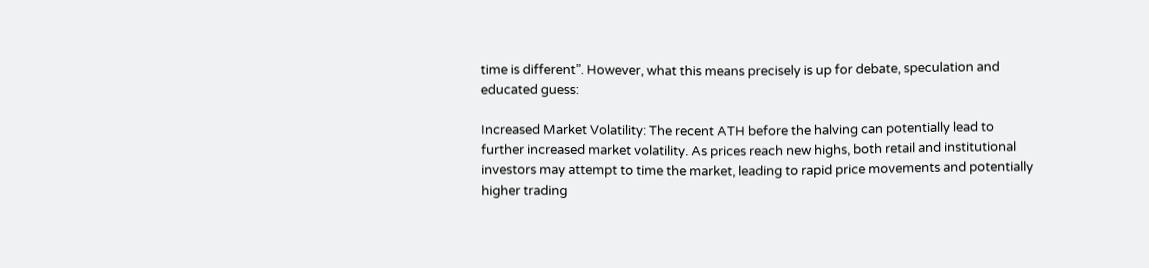time is different”. However, what this means precisely is up for debate, speculation and educated guess:

Increased Market Volatility: The recent ATH before the halving can potentially lead to further increased market volatility. As prices reach new highs, both retail and institutional investors may attempt to time the market, leading to rapid price movements and potentially higher trading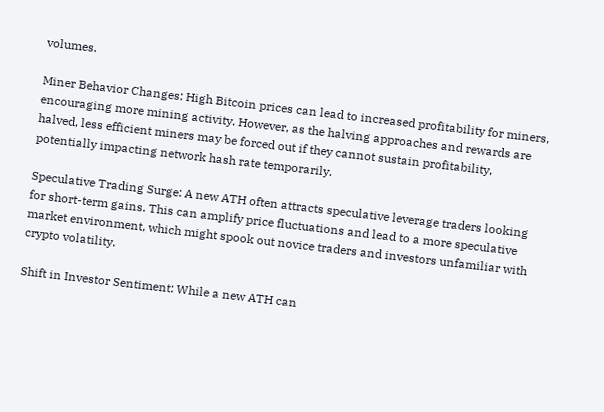volumes.

Miner Behavior Changes: High Bitcoin prices can lead to increased profitability for miners, encouraging more mining activity. However, as the halving approaches and rewards are halved, less efficient miners may be forced out if they cannot sustain profitability, potentially impacting network hash rate temporarily.

Speculative Trading Surge: A new ATH often attracts speculative leverage traders looking for short-term gains. This can amplify price fluctuations and lead to a more speculative market environment, which might spook out novice traders and investors unfamiliar with crypto volatility.

Shift in Investor Sentiment: While a new ATH can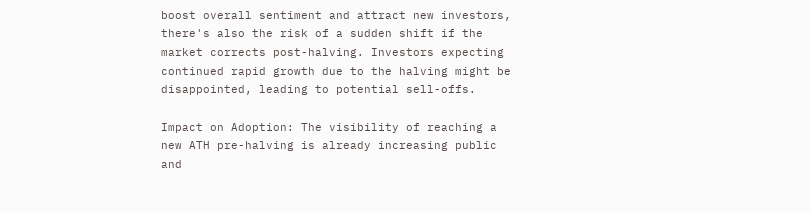boost overall sentiment and attract new investors, there's also the risk of a sudden shift if the market corrects post-halving. Investors expecting continued rapid growth due to the halving might be disappointed, leading to potential sell-offs.

Impact on Adoption: The visibility of reaching a new ATH pre-halving is already increasing public and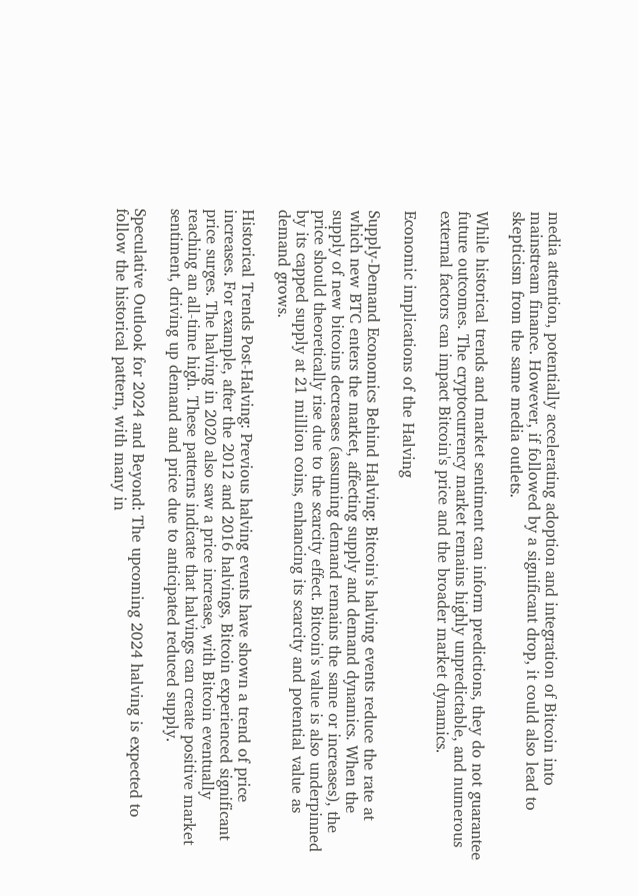media attention, potentially accelerating adoption and integration of Bitcoin into mainstream finance. However, if followed by a significant drop, it could also lead to skepticism from the same media outlets.

While historical trends and market sentiment can inform predictions, they do not guarantee future outcomes. The cryptocurrency market remains highly unpredictable, and numerous external factors can impact Bitcoin's price and the broader market dynamics.

Economic implications of the Halving

Supply-Demand Economics Behind Halving: Bitcoin's halving events reduce the rate at which new BTC enters the market, affecting supply and demand dynamics. When the supply of new bitcoins decreases (assuming demand remains the same or increases), the price should theoretically rise due to the scarcity effect. Bitcoin's value is also underpinned by its capped supply at 21 million coins, enhancing its scarcity and potential value as demand grows.

Historical Trends Post-Halving: Previous halving events have shown a trend of price increases. For example, after the 2012 and 2016 halvings, Bitcoin experienced significant price surges. The halving in 2020 also saw a price increase, with Bitcoin eventually reaching an all-time high. These patterns indicate that halvings can create positive market sentiment, driving up demand and price due to anticipated reduced supply.

Speculative Outlook for 2024 and Beyond: The upcoming 2024 halving is expected to follow the historical pattern, with many in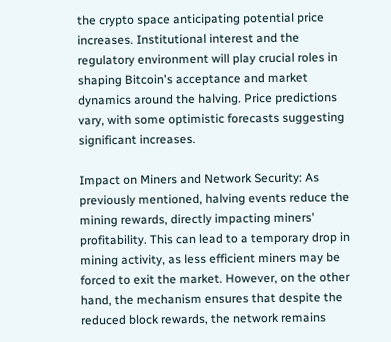the crypto space anticipating potential price increases. Institutional interest and the regulatory environment will play crucial roles in shaping Bitcoin's acceptance and market dynamics around the halving. Price predictions vary, with some optimistic forecasts suggesting significant increases.

Impact on Miners and Network Security: As previously mentioned, halving events reduce the mining rewards, directly impacting miners' profitability. This can lead to a temporary drop in mining activity, as less efficient miners may be forced to exit the market. However, on the other hand, the mechanism ensures that despite the reduced block rewards, the network remains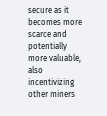secure as it becomes more scarce and potentially more valuable, also incentivizing other miners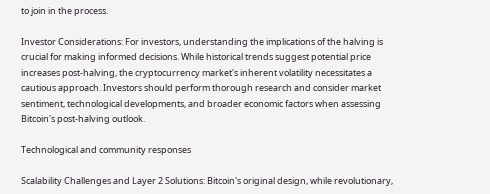to join in the process.

Investor Considerations: For investors, understanding the implications of the halving is crucial for making informed decisions. While historical trends suggest potential price increases post-halving, the cryptocurrency market's inherent volatility necessitates a cautious approach. Investors should perform thorough research and consider market sentiment, technological developments, and broader economic factors when assessing Bitcoin's post-halving outlook.

Technological and community responses

Scalability Challenges and Layer 2 Solutions: Bitcoin's original design, while revolutionary,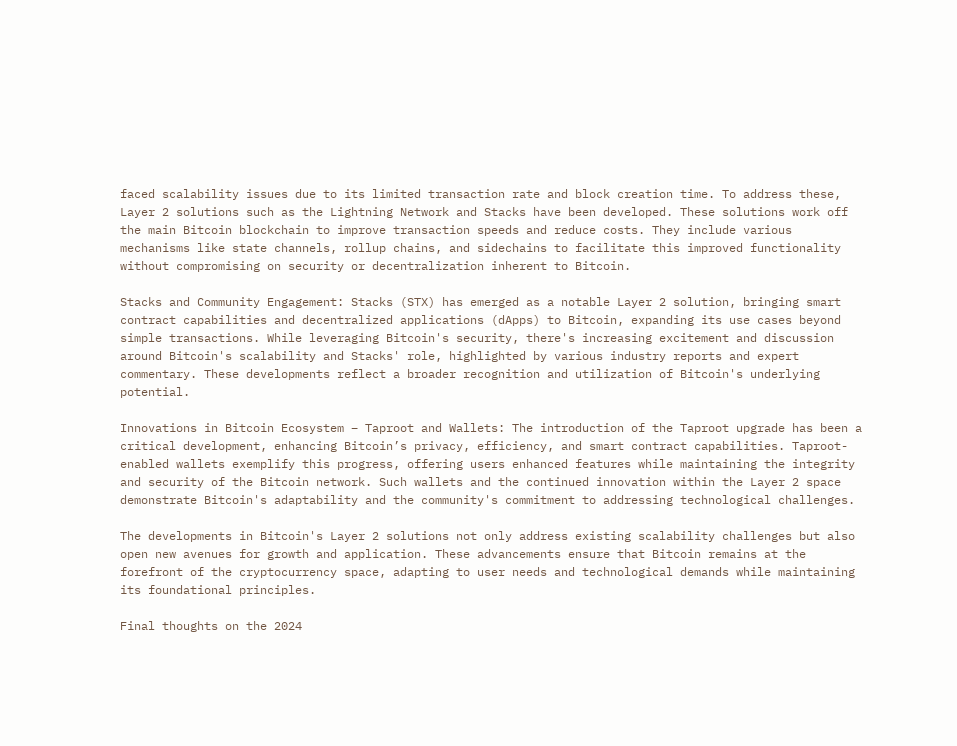faced scalability issues due to its limited transaction rate and block creation time. To address these, Layer 2 solutions such as the Lightning Network and Stacks have been developed. These solutions work off the main Bitcoin blockchain to improve transaction speeds and reduce costs. They include various mechanisms like state channels, rollup chains, and sidechains to facilitate this improved functionality without compromising on security or decentralization inherent to Bitcoin.

Stacks and Community Engagement: Stacks (STX) has emerged as a notable Layer 2 solution, bringing smart contract capabilities and decentralized applications (dApps) to Bitcoin, expanding its use cases beyond simple transactions. While leveraging Bitcoin's security, there's increasing excitement and discussion around Bitcoin's scalability and Stacks' role, highlighted by various industry reports and expert commentary. These developments reflect a broader recognition and utilization of Bitcoin's underlying potential.

Innovations in Bitcoin Ecosystem – Taproot and Wallets: The introduction of the Taproot upgrade has been a critical development, enhancing Bitcoin’s privacy, efficiency, and smart contract capabilities. Taproot-enabled wallets exemplify this progress, offering users enhanced features while maintaining the integrity and security of the Bitcoin network. Such wallets and the continued innovation within the Layer 2 space demonstrate Bitcoin's adaptability and the community's commitment to addressing technological challenges.

The developments in Bitcoin's Layer 2 solutions not only address existing scalability challenges but also open new avenues for growth and application. These advancements ensure that Bitcoin remains at the forefront of the cryptocurrency space, adapting to user needs and technological demands while maintaining its foundational principles.

Final thoughts on the 2024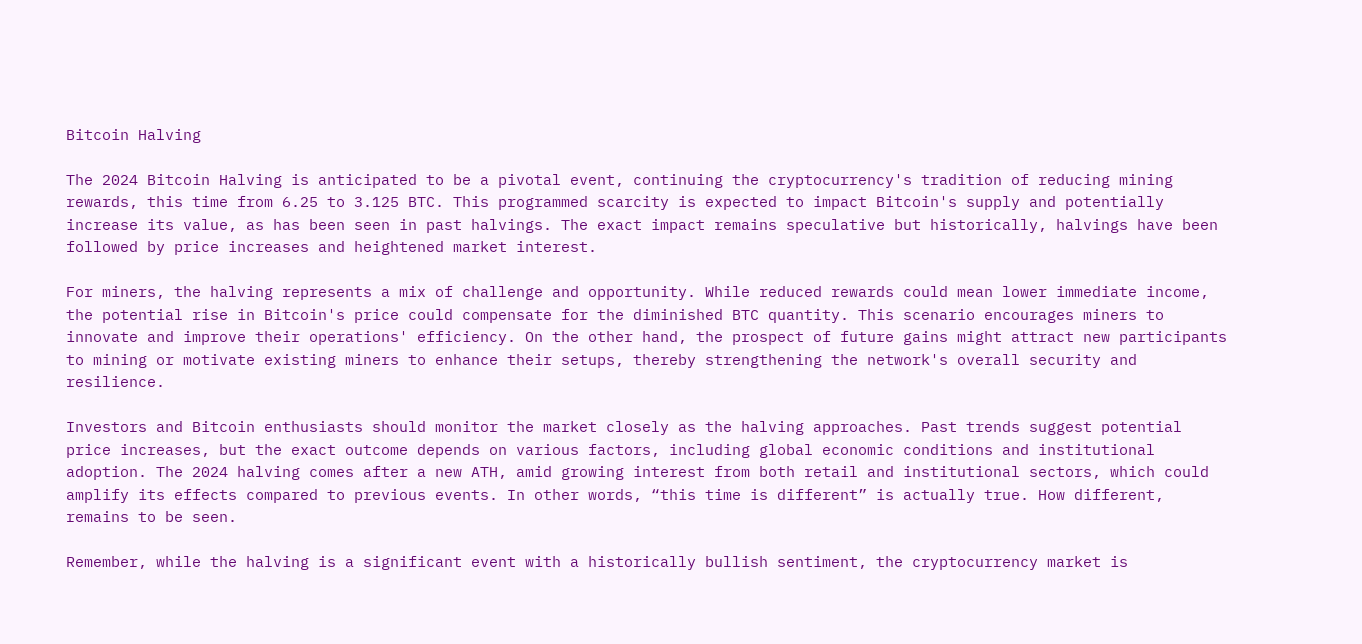Bitcoin Halving

The 2024 Bitcoin Halving is anticipated to be a pivotal event, continuing the cryptocurrency's tradition of reducing mining rewards, this time from 6.25 to 3.125 BTC. This programmed scarcity is expected to impact Bitcoin's supply and potentially increase its value, as has been seen in past halvings. The exact impact remains speculative but historically, halvings have been followed by price increases and heightened market interest.

For miners, the halving represents a mix of challenge and opportunity. While reduced rewards could mean lower immediate income, the potential rise in Bitcoin's price could compensate for the diminished BTC quantity. This scenario encourages miners to innovate and improve their operations' efficiency. On the other hand, the prospect of future gains might attract new participants to mining or motivate existing miners to enhance their setups, thereby strengthening the network's overall security and resilience.

Investors and Bitcoin enthusiasts should monitor the market closely as the halving approaches. Past trends suggest potential price increases, but the exact outcome depends on various factors, including global economic conditions and institutional adoption. The 2024 halving comes after a new ATH, amid growing interest from both retail and institutional sectors, which could amplify its effects compared to previous events. In other words, “this time is different” is actually true. How different, remains to be seen.

Remember, while the halving is a significant event with a historically bullish sentiment, the cryptocurrency market is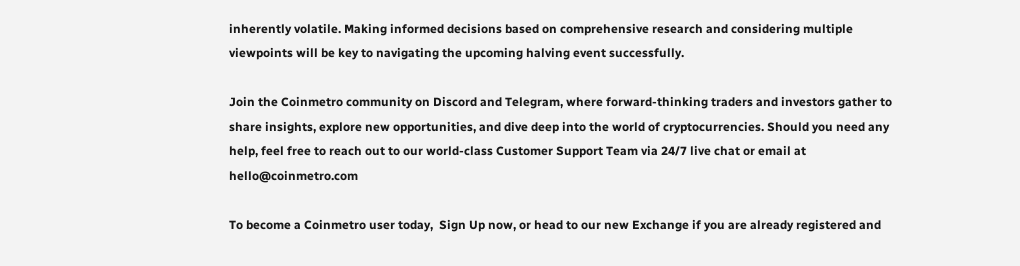inherently volatile. Making informed decisions based on comprehensive research and considering multiple viewpoints will be key to navigating the upcoming halving event successfully.

Join the Coinmetro community on Discord and Telegram, where forward-thinking traders and investors gather to share insights, explore new opportunities, and dive deep into the world of cryptocurrencies. Should you need any help, feel free to reach out to our world-class Customer Support Team via 24/7 live chat or email at hello@coinmetro.com

To become a Coinmetro user today,  Sign Up now, or head to our new Exchange if you are already registered and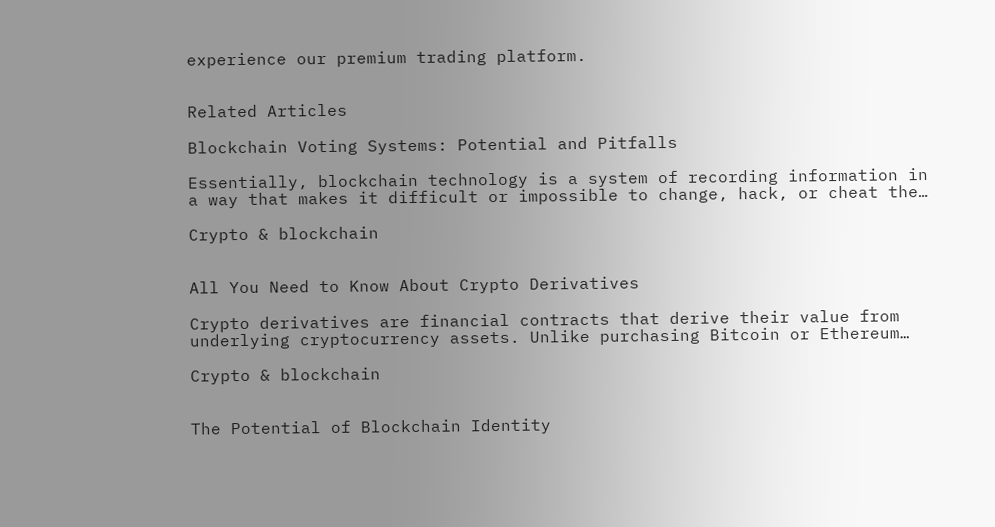experience our premium trading platform.


Related Articles

Blockchain Voting Systems: Potential and Pitfalls

Essentially, blockchain technology is a system of recording information in a way that makes it difficult or impossible to change, hack, or cheat the…

Crypto & blockchain


All You Need to Know About Crypto Derivatives

Crypto derivatives are financial contracts that derive their value from underlying cryptocurrency assets. Unlike purchasing Bitcoin or Ethereum…

Crypto & blockchain


The Potential of Blockchain Identity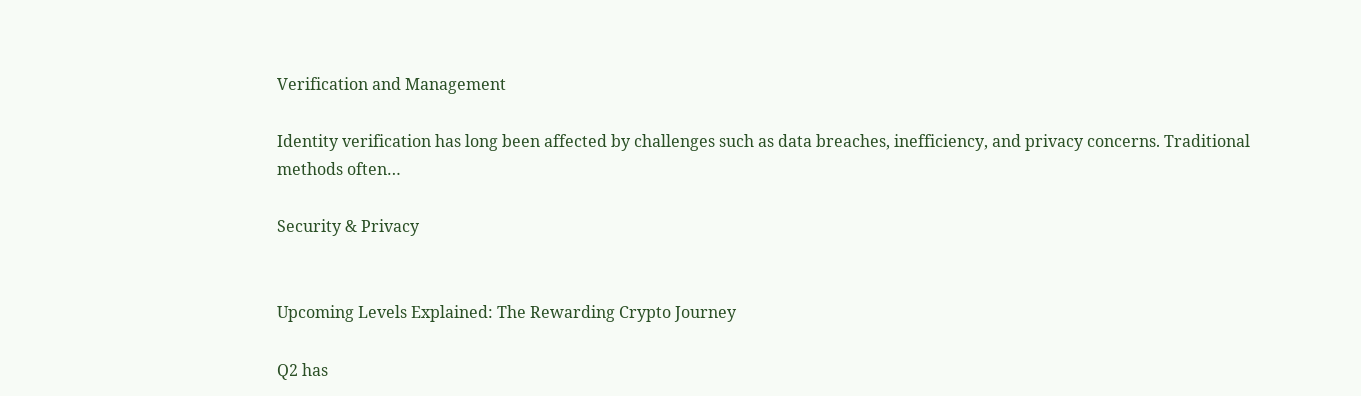Verification and Management

Identity verification has long been affected by challenges such as data breaches, inefficiency, and privacy concerns. Traditional methods often…

Security & Privacy


Upcoming Levels Explained: The Rewarding Crypto Journey

Q2 has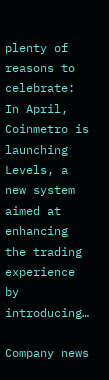plenty of reasons to celebrate: In April, Coinmetro is launching Levels, a new system aimed at enhancing the trading experience by introducing…

Company news